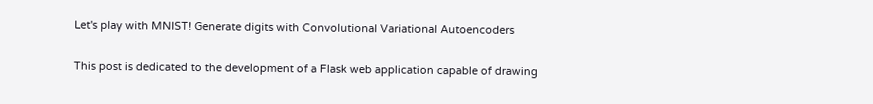Let's play with MNIST! Generate digits with Convolutional Variational Autoencoders

This post is dedicated to the development of a Flask web application capable of drawing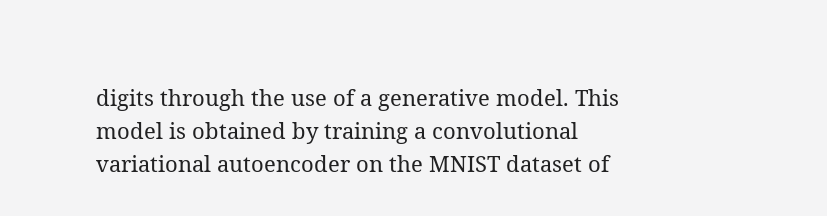digits through the use of a generative model. This model is obtained by training a convolutional variational autoencoder on the MNIST dataset of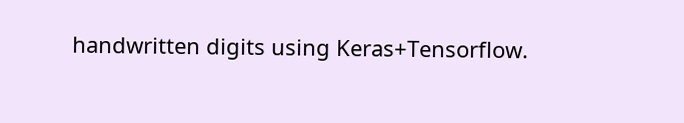handwritten digits using Keras+Tensorflow.